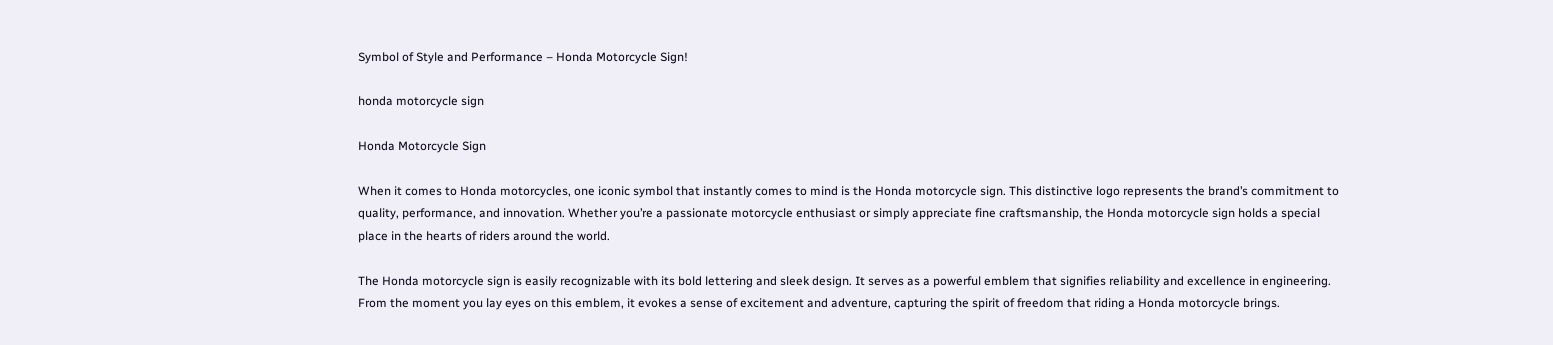Symbol of Style and Performance – Honda Motorcycle Sign!

honda motorcycle sign

Honda Motorcycle Sign

When it comes to Honda motorcycles, one iconic symbol that instantly comes to mind is the Honda motorcycle sign. This distinctive logo represents the brand’s commitment to quality, performance, and innovation. Whether you’re a passionate motorcycle enthusiast or simply appreciate fine craftsmanship, the Honda motorcycle sign holds a special place in the hearts of riders around the world.

The Honda motorcycle sign is easily recognizable with its bold lettering and sleek design. It serves as a powerful emblem that signifies reliability and excellence in engineering. From the moment you lay eyes on this emblem, it evokes a sense of excitement and adventure, capturing the spirit of freedom that riding a Honda motorcycle brings.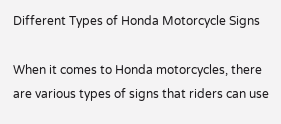Different Types of Honda Motorcycle Signs

When it comes to Honda motorcycles, there are various types of signs that riders can use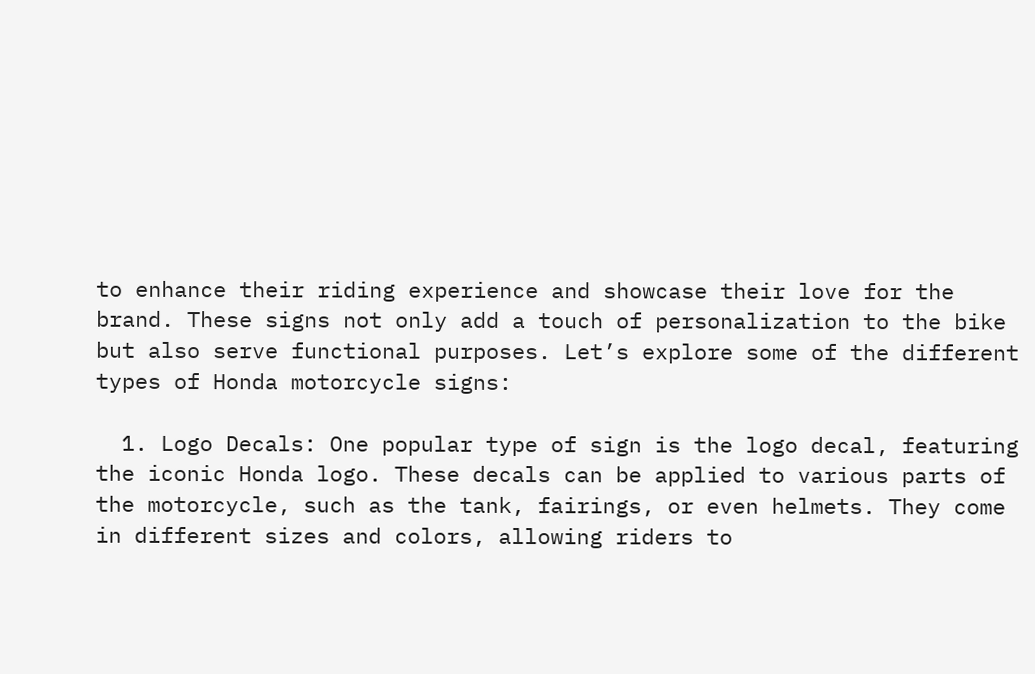to enhance their riding experience and showcase their love for the brand. These signs not only add a touch of personalization to the bike but also serve functional purposes. Let’s explore some of the different types of Honda motorcycle signs:

  1. Logo Decals: One popular type of sign is the logo decal, featuring the iconic Honda logo. These decals can be applied to various parts of the motorcycle, such as the tank, fairings, or even helmets. They come in different sizes and colors, allowing riders to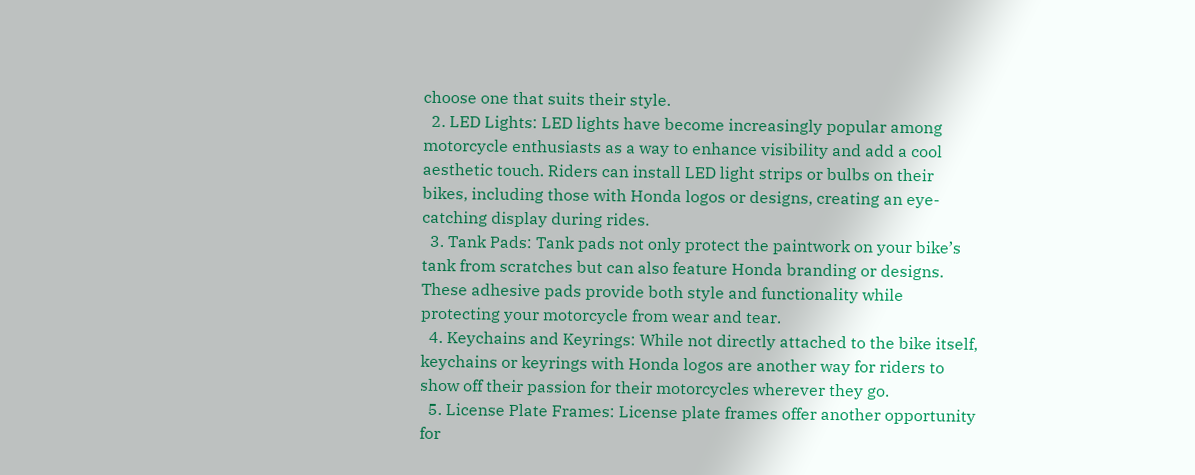choose one that suits their style.
  2. LED Lights: LED lights have become increasingly popular among motorcycle enthusiasts as a way to enhance visibility and add a cool aesthetic touch. Riders can install LED light strips or bulbs on their bikes, including those with Honda logos or designs, creating an eye-catching display during rides.
  3. Tank Pads: Tank pads not only protect the paintwork on your bike’s tank from scratches but can also feature Honda branding or designs. These adhesive pads provide both style and functionality while protecting your motorcycle from wear and tear.
  4. Keychains and Keyrings: While not directly attached to the bike itself, keychains or keyrings with Honda logos are another way for riders to show off their passion for their motorcycles wherever they go.
  5. License Plate Frames: License plate frames offer another opportunity for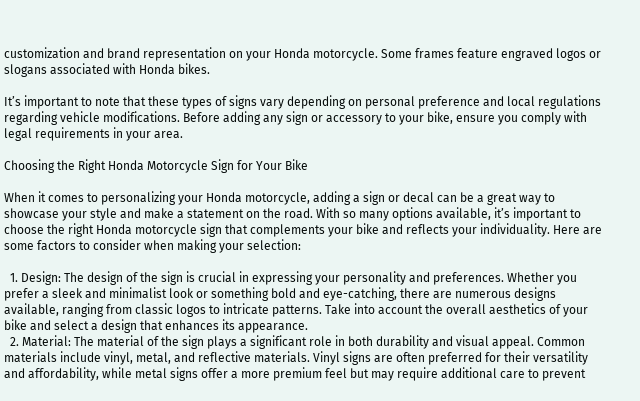customization and brand representation on your Honda motorcycle. Some frames feature engraved logos or slogans associated with Honda bikes.

It’s important to note that these types of signs vary depending on personal preference and local regulations regarding vehicle modifications. Before adding any sign or accessory to your bike, ensure you comply with legal requirements in your area.

Choosing the Right Honda Motorcycle Sign for Your Bike

When it comes to personalizing your Honda motorcycle, adding a sign or decal can be a great way to showcase your style and make a statement on the road. With so many options available, it’s important to choose the right Honda motorcycle sign that complements your bike and reflects your individuality. Here are some factors to consider when making your selection:

  1. Design: The design of the sign is crucial in expressing your personality and preferences. Whether you prefer a sleek and minimalist look or something bold and eye-catching, there are numerous designs available, ranging from classic logos to intricate patterns. Take into account the overall aesthetics of your bike and select a design that enhances its appearance.
  2. Material: The material of the sign plays a significant role in both durability and visual appeal. Common materials include vinyl, metal, and reflective materials. Vinyl signs are often preferred for their versatility and affordability, while metal signs offer a more premium feel but may require additional care to prevent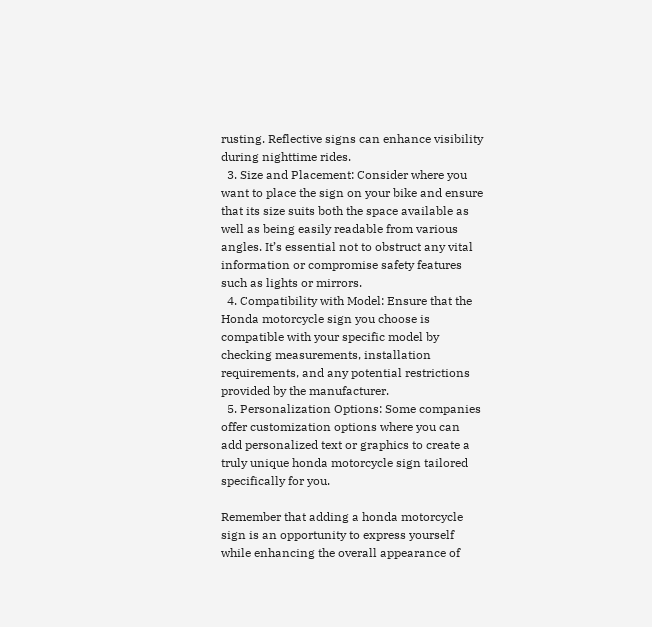rusting. Reflective signs can enhance visibility during nighttime rides.
  3. Size and Placement: Consider where you want to place the sign on your bike and ensure that its size suits both the space available as well as being easily readable from various angles. It’s essential not to obstruct any vital information or compromise safety features such as lights or mirrors.
  4. Compatibility with Model: Ensure that the Honda motorcycle sign you choose is compatible with your specific model by checking measurements, installation requirements, and any potential restrictions provided by the manufacturer.
  5. Personalization Options: Some companies offer customization options where you can add personalized text or graphics to create a truly unique honda motorcycle sign tailored specifically for you.

Remember that adding a honda motorcycle sign is an opportunity to express yourself while enhancing the overall appearance of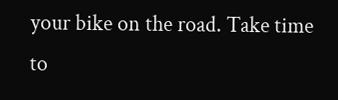your bike on the road. Take time to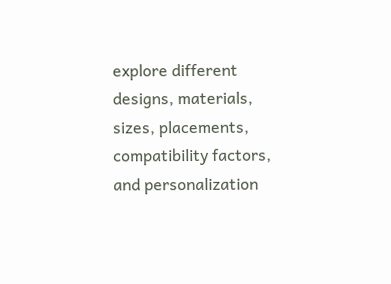explore different designs, materials, sizes, placements, compatibility factors, and personalization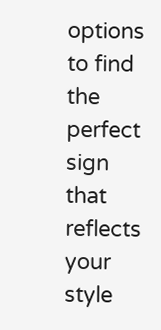options to find the perfect sign that reflects your style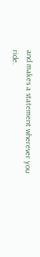and makes a statement wherever you ride.